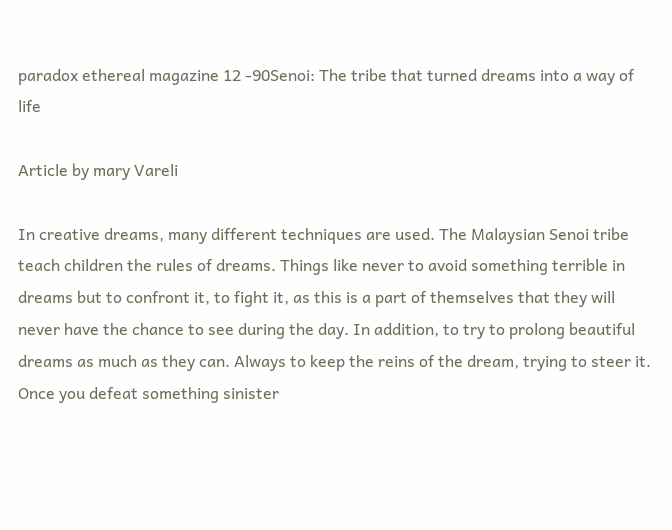paradox ethereal magazine 12 -90Senoi: The tribe that turned dreams into a way of life

Article by mary Vareli

In creative dreams, many different techniques are used. The Malaysian Senoi tribe teach children the rules of dreams. Things like never to avoid something terrible in dreams but to confront it, to fight it, as this is a part of themselves that they will never have the chance to see during the day. In addition, to try to prolong beautiful dreams as much as they can. Always to keep the reins of the dream, trying to steer it. Once you defeat something sinister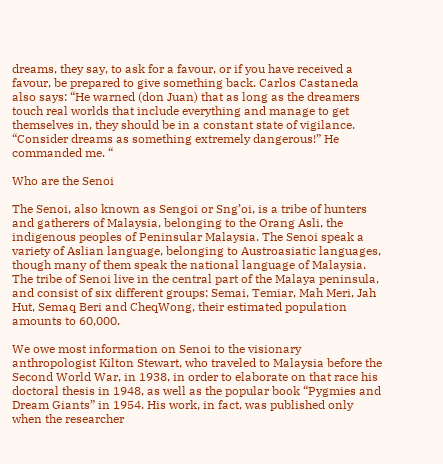dreams, they say, to ask for a favour, or if you have received a favour, be prepared to give something back. Carlos Castaneda also says: “He warned (don Juan) that as long as the dreamers touch real worlds that include everything and manage to get themselves in, they should be in a constant state of vigilance. “Consider dreams as something extremely dangerous!” He commanded me. “

Who are the Senoi

The Senoi, also known as Sengoi or Sng’oi, is a tribe of hunters and gatherers of Malaysia, belonging to the Orang Asli, the indigenous peoples of Peninsular Malaysia. The Senoi speak a variety of Aslian language, belonging to Austroasiatic languages, though many of them speak the national language of Malaysia. The tribe of Senoi live in the central part of the Malaya peninsula, and consist of six different groups: Semai, Temiar, Mah Meri, Jah Hut, Semaq Beri and CheqWong, their estimated population amounts to 60,000.

We owe most information on Senoi to the visionary anthropologist Kilton Stewart, who traveled to Malaysia before the Second World War, in 1938, in order to elaborate on that race his doctoral thesis in 1948, as well as the popular book “Pygmies and Dream Giants” in 1954. His work, in fact, was published only when the researcher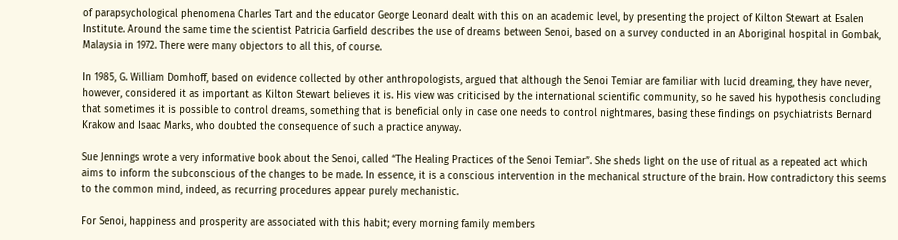of parapsychological phenomena Charles Tart and the educator George Leonard dealt with this on an academic level, by presenting the project of Kilton Stewart at Esalen Institute. Around the same time the scientist Patricia Garfield describes the use of dreams between Senoi, based on a survey conducted in an Aboriginal hospital in Gombak, Malaysia in 1972. There were many objectors to all this, of course.

In 1985, G. William Domhoff, based on evidence collected by other anthropologists, argued that although the Senoi Temiar are familiar with lucid dreaming, they have never, however, considered it as important as Kilton Stewart believes it is. His view was criticised by the international scientific community, so he saved his hypothesis concluding that sometimes it is possible to control dreams, something that is beneficial only in case one needs to control nightmares, basing these findings on psychiatrists Bernard Krakow and Isaac Marks, who doubted the consequence of such a practice anyway.

Sue Jennings wrote a very informative book about the Senoi, called “The Healing Practices of the Senoi Temiar”. She sheds light on the use of ritual as a repeated act which aims to inform the subconscious of the changes to be made. In essence, it is a conscious intervention in the mechanical structure of the brain. How contradictory this seems to the common mind, indeed, as recurring procedures appear purely mechanistic.

For Senoi, happiness and prosperity are associated with this habit; every morning family members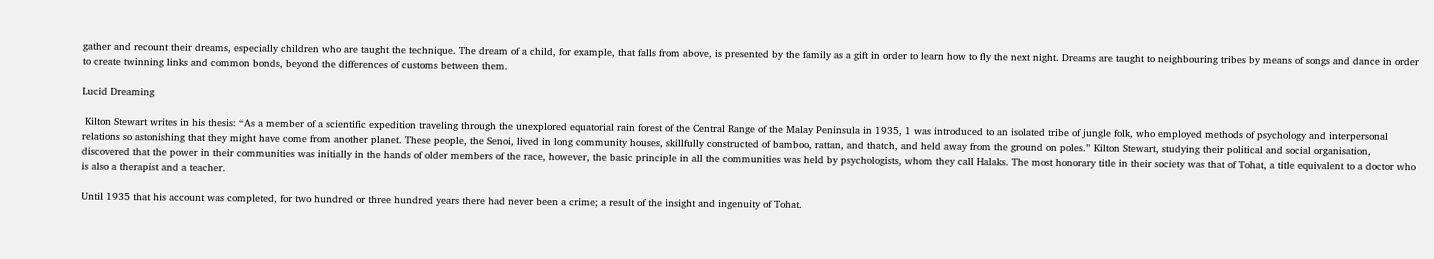gather and recount their dreams, especially children who are taught the technique. The dream of a child, for example, that falls from above, is presented by the family as a gift in order to learn how to fly the next night. Dreams are taught to neighbouring tribes by means of songs and dance in order to create twinning links and common bonds, beyond the differences of customs between them.

Lucid Dreaming

 Kilton Stewart writes in his thesis: “As a member of a scientific expedition traveling through the unexplored equatorial rain forest of the Central Range of the Malay Peninsula in 1935, 1 was introduced to an isolated tribe of jungle folk, who employed methods of psychology and interpersonal relations so astonishing that they might have come from another planet. These people, the Senoi, lived in long community houses, skillfully constructed of bamboo, rattan, and thatch, and held away from the ground on poles.” Kilton Stewart, studying their political and social organisation, discovered that the power in their communities was initially in the hands of older members of the race, however, the basic principle in all the communities was held by psychologists, whom they call Halaks. The most honorary title in their society was that of Tohat, a title equivalent to a doctor who is also a therapist and a teacher.

Until 1935 that his account was completed, for two hundred or three hundred years there had never been a crime; a result of the insight and ingenuity of Tohat.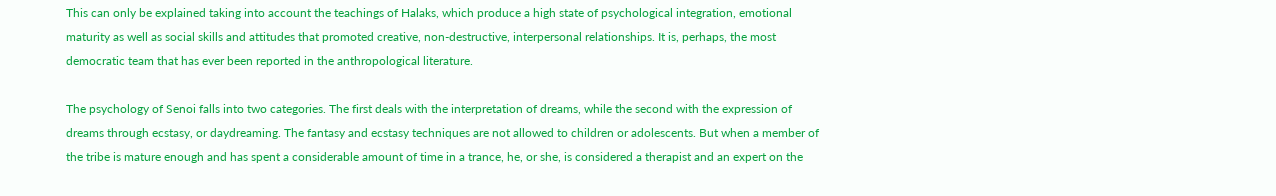This can only be explained taking into account the teachings of Halaks, which produce a high state of psychological integration, emotional maturity as well as social skills and attitudes that promoted creative, non-destructive, interpersonal relationships. It is, perhaps, the most democratic team that has ever been reported in the anthropological literature.

The psychology of Senoi falls into two categories. The first deals with the interpretation of dreams, while the second with the expression of dreams through ecstasy, or daydreaming. The fantasy and ecstasy techniques are not allowed to children or adolescents. But when a member of the tribe is mature enough and has spent a considerable amount of time in a trance, he, or she, is considered a therapist and an expert on the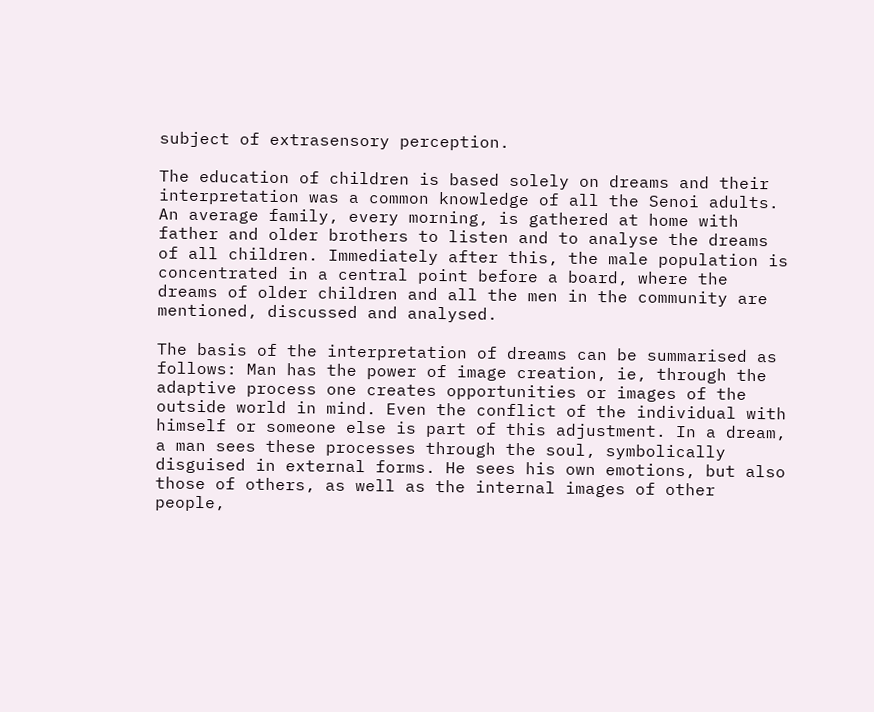subject of extrasensory perception.

The education of children is based solely on dreams and their interpretation was a common knowledge of all the Senoi adults. An average family, every morning, is gathered at home with father and older brothers to listen and to analyse the dreams of all children. Immediately after this, the male population is concentrated in a central point before a board, where the dreams of older children and all the men in the community are mentioned, discussed and analysed.

The basis of the interpretation of dreams can be summarised as follows: Man has the power of image creation, ie, through the adaptive process one creates opportunities or images of the outside world in mind. Even the conflict of the individual with himself or someone else is part of this adjustment. In a dream, a man sees these processes through the soul, symbolically disguised in external forms. He sees his own emotions, but also those of others, as well as the internal images of other people,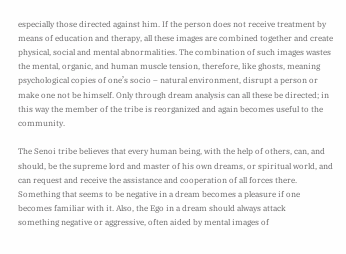especially those directed against him. If the person does not receive treatment by means of education and therapy, all these images are combined together and create physical, social and mental abnormalities. The combination of such images wastes the mental, organic, and human muscle tension, therefore, like ghosts, meaning psychological copies of one’s socio – natural environment, disrupt a person or make one not be himself. Only through dream analysis can all these be directed; in this way the member of the tribe is reorganized and again becomes useful to the community.

The Senoi tribe believes that every human being, with the help of others, can, and should, be the supreme lord and master of his own dreams, or spiritual world, and can request and receive the assistance and cooperation of all forces there. Something that seems to be negative in a dream becomes a pleasure if one becomes familiar with it. Also, the Ego in a dream should always attack
something negative or aggressive, often aided by mental images of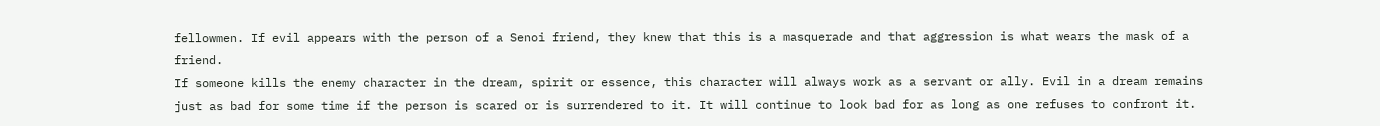fellowmen. If evil appears with the person of a Senoi friend, they knew that this is a masquerade and that aggression is what wears the mask of a friend.
If someone kills the enemy character in the dream, spirit or essence, this character will always work as a servant or ally. Evil in a dream remains just as bad for some time if the person is scared or is surrendered to it. It will continue to look bad for as long as one refuses to confront it.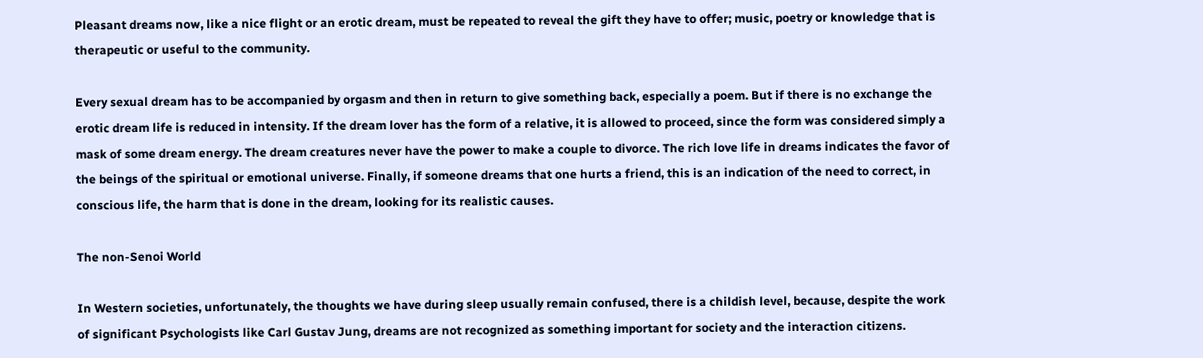Pleasant dreams now, like a nice flight or an erotic dream, must be repeated to reveal the gift they have to offer; music, poetry or knowledge that is therapeutic or useful to the community.

Every sexual dream has to be accompanied by orgasm and then in return to give something back, especially a poem. But if there is no exchange the erotic dream life is reduced in intensity. If the dream lover has the form of a relative, it is allowed to proceed, since the form was considered simply a mask of some dream energy. The dream creatures never have the power to make a couple to divorce. The rich love life in dreams indicates the favor of the beings of the spiritual or emotional universe. Finally, if someone dreams that one hurts a friend, this is an indication of the need to correct, in conscious life, the harm that is done in the dream, looking for its realistic causes.

The non-Senoi World

In Western societies, unfortunately, the thoughts we have during sleep usually remain confused, there is a childish level, because, despite the work of significant Psychologists like Carl Gustav Jung, dreams are not recognized as something important for society and the interaction citizens.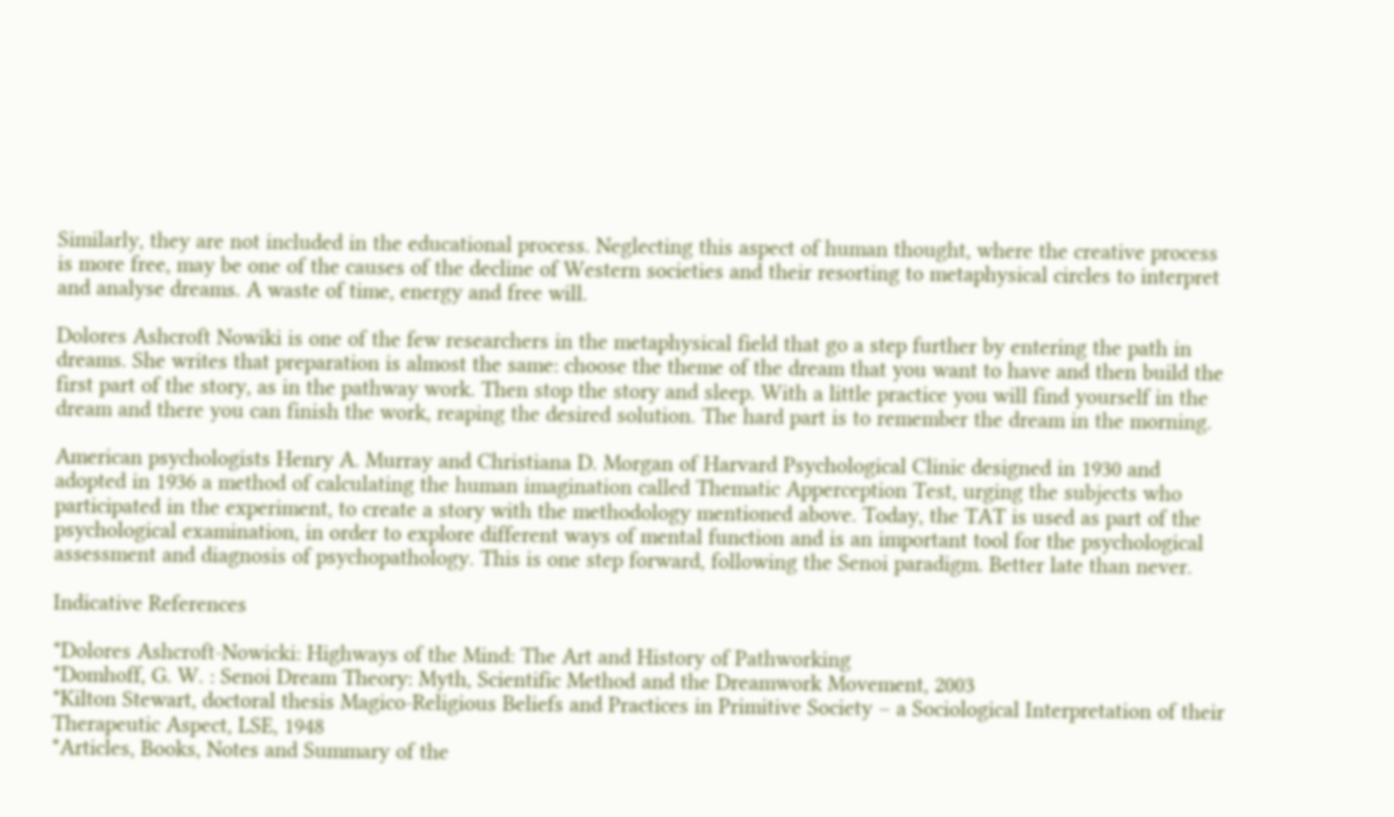Similarly, they are not included in the educational process. Neglecting this aspect of human thought, where the creative process is more free, may be one of the causes of the decline of Western societies and their resorting to metaphysical circles to interpret and analyse dreams. A waste of time, energy and free will.

Dolores Ashcroft Nowiki is one of the few researchers in the metaphysical field that go a step further by entering the path in dreams. She writes that preparation is almost the same: choose the theme of the dream that you want to have and then build the first part of the story, as in the pathway work. Then stop the story and sleep. With a little practice you will find yourself in the dream and there you can finish the work, reaping the desired solution. The hard part is to remember the dream in the morning.

American psychologists Henry A. Murray and Christiana D. Morgan of Harvard Psychological Clinic designed in 1930 and adopted in 1936 a method of calculating the human imagination called Thematic Apperception Test, urging the subjects who participated in the experiment, to create a story with the methodology mentioned above. Today, the TAT is used as part of the psychological examination, in order to explore different ways of mental function and is an important tool for the psychological assessment and diagnosis of psychopathology. This is one step forward, following the Senoi paradigm. Better late than never.

Indicative References

*Dolores Ashcroft-Nowicki: Highways of the Mind: The Art and History of Pathworking
*Domhoff, G. W. : Senoi Dream Theory: Myth, Scientific Method and the Dreamwork Movement, 2003
*Kilton Stewart, doctoral thesis Magico-Religious Beliefs and Practices in Primitive Society – a Sociological Interpretation of their Therapeutic Aspect, LSE, 1948
*Articles, Books, Notes and Summary of the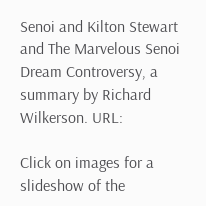Senoi and Kilton Stewart and The Marvelous Senoi Dream Controversy, a summary by Richard Wilkerson. URL:

Click on images for a slideshow of the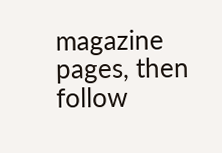magazine pages, then follow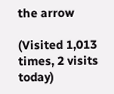the arrow

(Visited 1,013 times, 2 visits today)